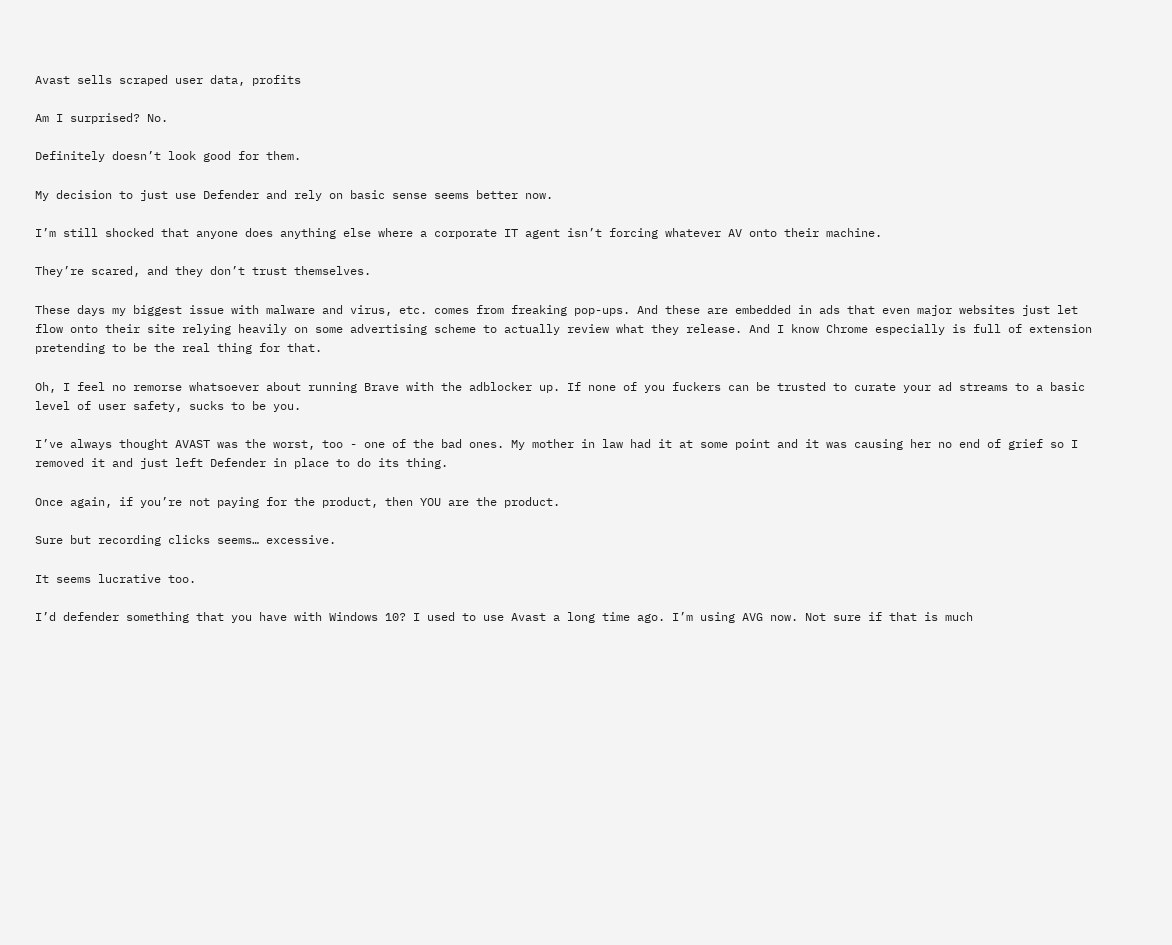Avast sells scraped user data, profits

Am I surprised? No.

Definitely doesn’t look good for them.

My decision to just use Defender and rely on basic sense seems better now.

I’m still shocked that anyone does anything else where a corporate IT agent isn’t forcing whatever AV onto their machine.

They’re scared, and they don’t trust themselves.

These days my biggest issue with malware and virus, etc. comes from freaking pop-ups. And these are embedded in ads that even major websites just let flow onto their site relying heavily on some advertising scheme to actually review what they release. And I know Chrome especially is full of extension pretending to be the real thing for that.

Oh, I feel no remorse whatsoever about running Brave with the adblocker up. If none of you fuckers can be trusted to curate your ad streams to a basic level of user safety, sucks to be you.

I’ve always thought AVAST was the worst, too - one of the bad ones. My mother in law had it at some point and it was causing her no end of grief so I removed it and just left Defender in place to do its thing.

Once again, if you’re not paying for the product, then YOU are the product.

Sure but recording clicks seems… excessive.

It seems lucrative too.

I’d defender something that you have with Windows 10? I used to use Avast a long time ago. I’m using AVG now. Not sure if that is much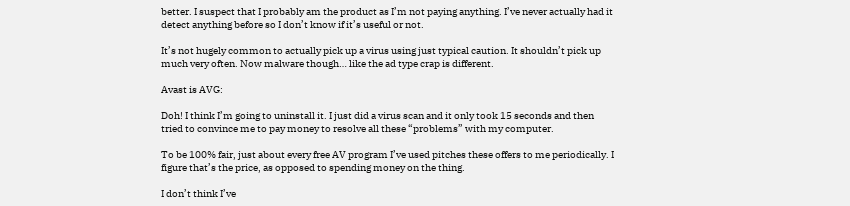better. I suspect that I probably am the product as I’m not paying anything. I’ve never actually had it detect anything before so I don’t know if it’s useful or not.

It’s not hugely common to actually pick up a virus using just typical caution. It shouldn’t pick up much very often. Now malware though… like the ad type crap is different.

Avast is AVG:

Doh! I think I’m going to uninstall it. I just did a virus scan and it only took 15 seconds and then tried to convince me to pay money to resolve all these “problems” with my computer.

To be 100% fair, just about every free AV program I’ve used pitches these offers to me periodically. I figure that’s the price, as opposed to spending money on the thing.

I don’t think I’ve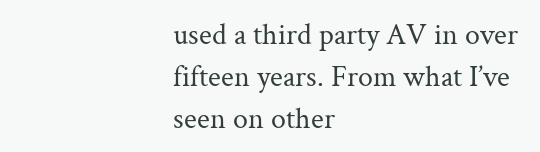used a third party AV in over fifteen years. From what I’ve seen on other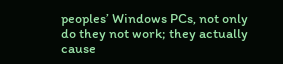peoples’ Windows PCs, not only do they not work; they actually cause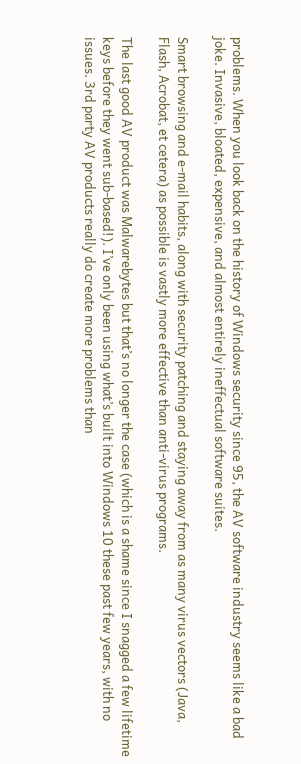problems. When you look back on the history of Windows security since 95, the AV software industry seems like a bad joke. Invasive, bloated, expensive, and almost entirely ineffectual software suites.

Smart browsing and e-mail habits, along with security patching and staying away from as many virus vectors (Java, Flash, Acrobat, et cetera) as possible is vastly more effective than anti-virus programs.

The last good AV product was Malwarebytes but that’s no longer the case (which is a shame since I snagged a few lifetime keys before they went sub-based!). I’ve only been using what’s built into Windows 10 these past few years, with no issues. 3rd party AV products really do create more problems than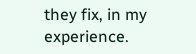they fix, in my experience.